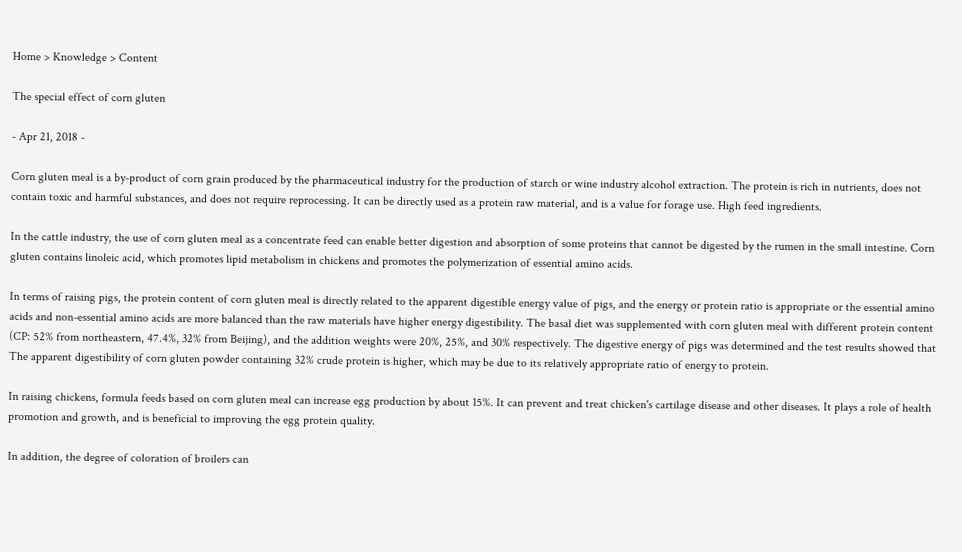Home > Knowledge > Content

The special effect of corn gluten

- Apr 21, 2018 -

Corn gluten meal is a by-product of corn grain produced by the pharmaceutical industry for the production of starch or wine industry alcohol extraction. The protein is rich in nutrients, does not contain toxic and harmful substances, and does not require reprocessing. It can be directly used as a protein raw material, and is a value for forage use. High feed ingredients.

In the cattle industry, the use of corn gluten meal as a concentrate feed can enable better digestion and absorption of some proteins that cannot be digested by the rumen in the small intestine. Corn gluten contains linoleic acid, which promotes lipid metabolism in chickens and promotes the polymerization of essential amino acids.

In terms of raising pigs, the protein content of corn gluten meal is directly related to the apparent digestible energy value of pigs, and the energy or protein ratio is appropriate or the essential amino acids and non-essential amino acids are more balanced than the raw materials have higher energy digestibility. The basal diet was supplemented with corn gluten meal with different protein content (CP: 52% from northeastern, 47.4%, 32% from Beijing), and the addition weights were 20%, 25%, and 30% respectively. The digestive energy of pigs was determined and the test results showed that The apparent digestibility of corn gluten powder containing 32% crude protein is higher, which may be due to its relatively appropriate ratio of energy to protein.

In raising chickens, formula feeds based on corn gluten meal can increase egg production by about 15%. It can prevent and treat chicken's cartilage disease and other diseases. It plays a role of health promotion and growth, and is beneficial to improving the egg protein quality.

In addition, the degree of coloration of broilers can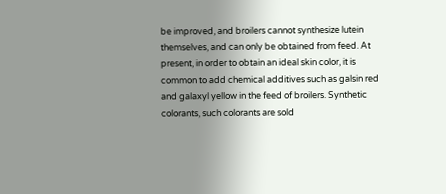be improved, and broilers cannot synthesize lutein themselves, and can only be obtained from feed. At present, in order to obtain an ideal skin color, it is common to add chemical additives such as galsin red and galaxyl yellow in the feed of broilers. Synthetic colorants, such colorants are sold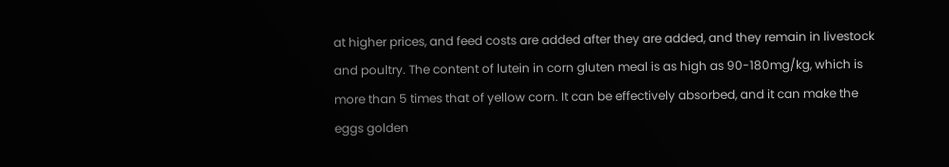at higher prices, and feed costs are added after they are added, and they remain in livestock and poultry. The content of lutein in corn gluten meal is as high as 90-180mg/kg, which is more than 5 times that of yellow corn. It can be effectively absorbed, and it can make the eggs golden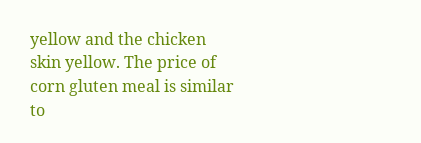yellow and the chicken skin yellow. The price of corn gluten meal is similar to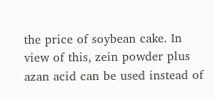the price of soybean cake. In view of this, zein powder plus azan acid can be used instead of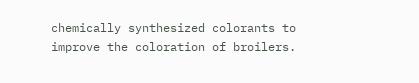chemically synthesized colorants to improve the coloration of broilers.